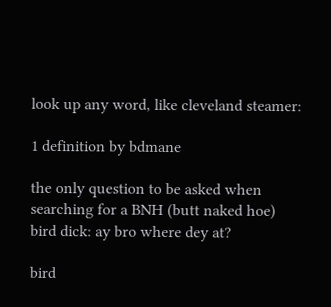look up any word, like cleveland steamer:

1 definition by bdmane

the only question to be asked when searching for a BNH (butt naked hoe)
bird dick: ay bro where dey at?

bird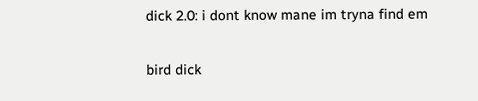dick 2.0: i dont know mane im tryna find em

bird dick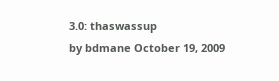3.0: thaswassup
by bdmane October 19, 2009